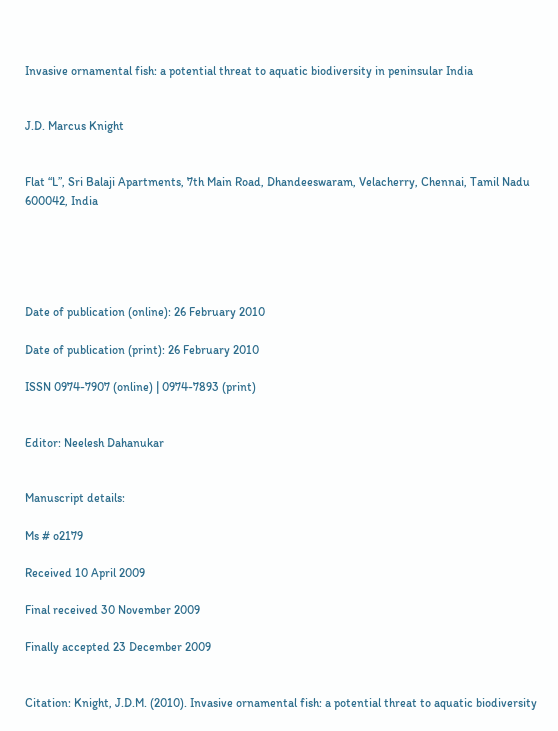Invasive ornamental fish: a potential threat to aquatic biodiversity in peninsular India


J.D. Marcus Knight


Flat “L”, Sri Balaji Apartments, 7th Main Road, Dhandeeswaram, Velacherry, Chennai, Tamil Nadu 600042, India





Date of publication (online): 26 February 2010

Date of publication (print): 26 February 2010

ISSN 0974-7907 (online) | 0974-7893 (print)


Editor: Neelesh Dahanukar


Manuscript details:

Ms # o2179

Received 10 April 2009

Final received 30 November 2009

Finally accepted 23 December 2009


Citation: Knight, J.D.M. (2010). Invasive ornamental fish: a potential threat to aquatic biodiversity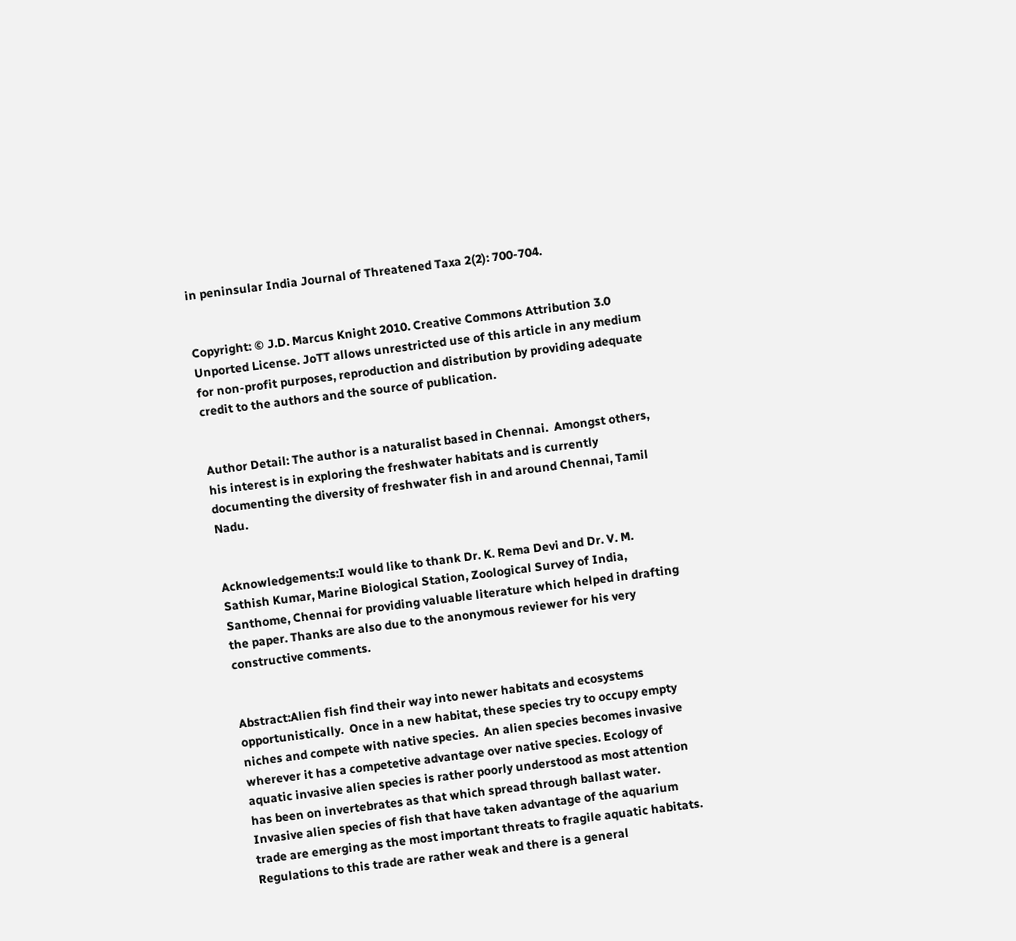in peninsular India Journal of Threatened Taxa 2(2): 700-704.


Copyright: © J.D. Marcus Knight 2010. Creative Commons Attribution 3.0 Unported License. JoTT allows unrestricted use of this article in any medium for non-profit purposes, reproduction and distribution by providing adequate credit to the authors and the source of publication.


Author Detail: The author is a naturalist based in Chennai.  Amongst others, his interest is in exploring the freshwater habitats and is currently documenting the diversity of freshwater fish in and around Chennai, Tamil Nadu.


Acknowledgements:I would like to thank Dr. K. Rema Devi and Dr. V. M. Sathish Kumar, Marine Biological Station, Zoological Survey of India, Santhome, Chennai for providing valuable literature which helped in drafting the paper. Thanks are also due to the anonymous reviewer for his very constructive comments.


Abstract:Alien fish find their way into newer habitats and ecosystems opportunistically.  Once in a new habitat, these species try to occupy empty niches and compete with native species.  An alien species becomes invasive wherever it has a competetive advantage over native species. Ecology of aquatic invasive alien species is rather poorly understood as most attention has been on invertebrates as that which spread through ballast water.  Invasive alien species of fish that have taken advantage of the aquarium trade are emerging as the most important threats to fragile aquatic habitats. Regulations to this trade are rather weak and there is a general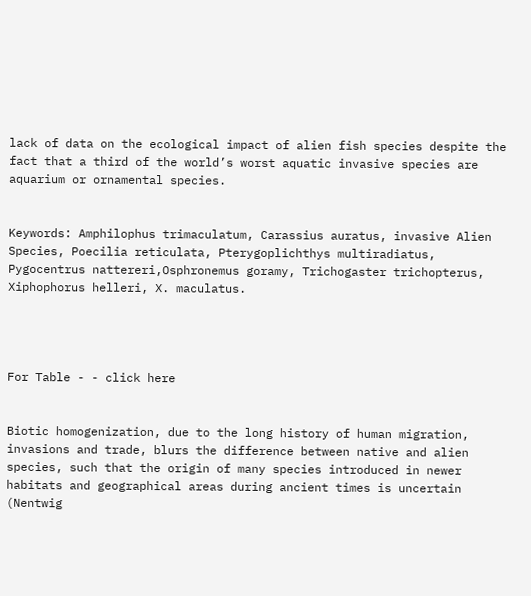lack of data on the ecological impact of alien fish species despite the fact that a third of the world’s worst aquatic invasive species are aquarium or ornamental species.


Keywords: Amphilophus trimaculatum, Carassius auratus, invasive Alien Species, Poecilia reticulata, Pterygoplichthys multiradiatus, Pygocentrus nattereri,Osphronemus goramy, Trichogaster trichopterus, Xiphophorus helleri, X. maculatus.




For Table - - click here


Biotic homogenization, due to the long history of human migration, invasions and trade, blurs the difference between native and alien species, such that the origin of many species introduced in newer habitats and geographical areas during ancient times is uncertain (Nentwig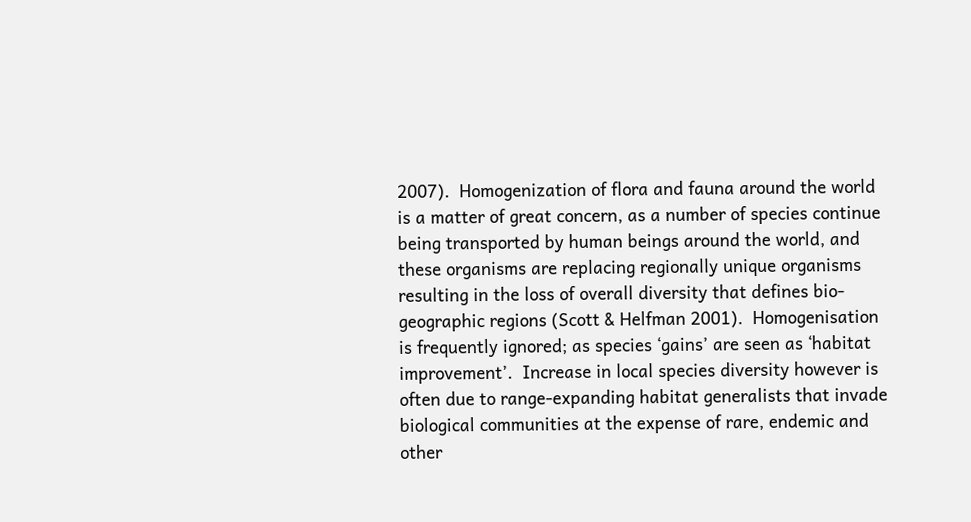2007).  Homogenization of flora and fauna around the world is a matter of great concern, as a number of species continue being transported by human beings around the world, and these organisms are replacing regionally unique organisms resulting in the loss of overall diversity that defines bio-geographic regions (Scott & Helfman 2001).  Homogenisation is frequently ignored; as species ‘gains’ are seen as ‘habitat improvement’.  Increase in local species diversity however is often due to range-expanding habitat generalists that invade biological communities at the expense of rare, endemic and other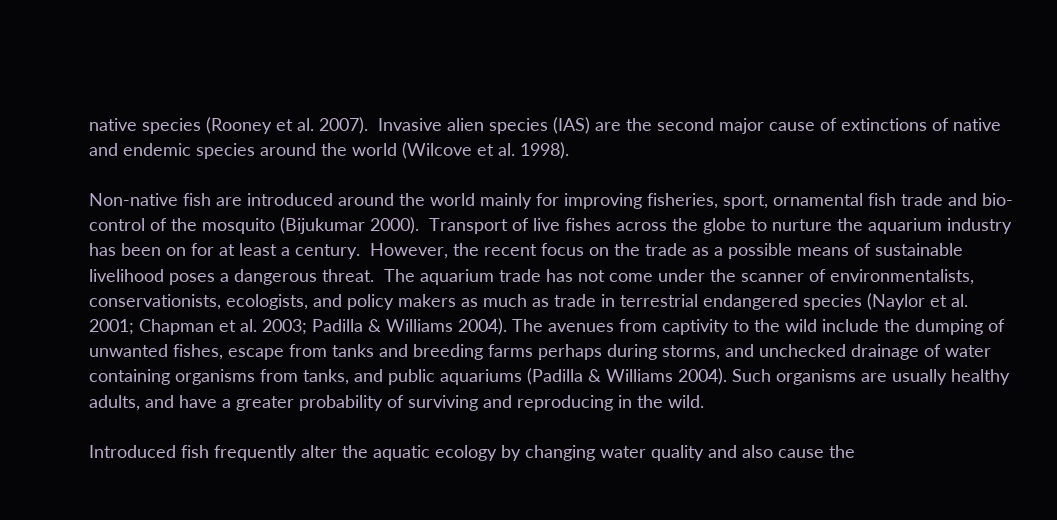native species (Rooney et al. 2007).  Invasive alien species (IAS) are the second major cause of extinctions of native and endemic species around the world (Wilcove et al. 1998).

Non-native fish are introduced around the world mainly for improving fisheries, sport, ornamental fish trade and bio-control of the mosquito (Bijukumar 2000).  Transport of live fishes across the globe to nurture the aquarium industry has been on for at least a century.  However, the recent focus on the trade as a possible means of sustainable livelihood poses a dangerous threat.  The aquarium trade has not come under the scanner of environmentalists, conservationists, ecologists, and policy makers as much as trade in terrestrial endangered species (Naylor et al. 2001; Chapman et al. 2003; Padilla & Williams 2004). The avenues from captivity to the wild include the dumping of unwanted fishes, escape from tanks and breeding farms perhaps during storms, and unchecked drainage of water containing organisms from tanks, and public aquariums (Padilla & Williams 2004). Such organisms are usually healthy adults, and have a greater probability of surviving and reproducing in the wild.

Introduced fish frequently alter the aquatic ecology by changing water quality and also cause the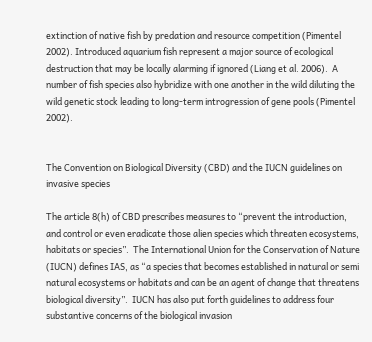extinction of native fish by predation and resource competition (Pimentel 2002). Introduced aquarium fish represent a major source of ecological destruction that may be locally alarming if ignored (Liang et al. 2006).  A number of fish species also hybridize with one another in the wild diluting the wild genetic stock leading to long-term introgression of gene pools (Pimentel 2002).


The Convention on Biological Diversity (CBD) and the IUCN guidelines on invasive species

The article 8(h) of CBD prescribes measures to “prevent the introduction, and control or even eradicate those alien species which threaten ecosystems, habitats or species”.  The International Union for the Conservation of Nature (IUCN) defines IAS, as “a species that becomes established in natural or semi natural ecosystems or habitats and can be an agent of change that threatens biological diversity”.  IUCN has also put forth guidelines to address four substantive concerns of the biological invasion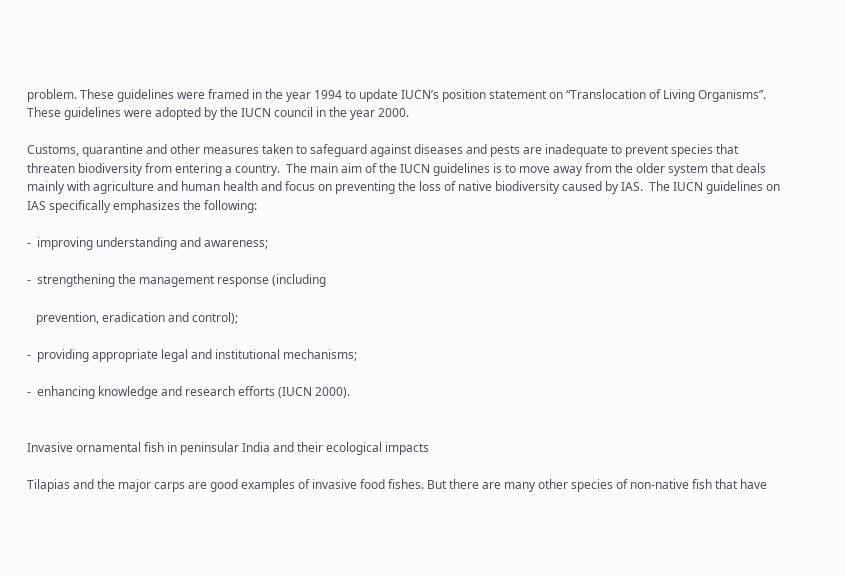problem. These guidelines were framed in the year 1994 to update IUCN’s position statement on “Translocation of Living Organisms”.  These guidelines were adopted by the IUCN council in the year 2000.

Customs, quarantine and other measures taken to safeguard against diseases and pests are inadequate to prevent species that threaten biodiversity from entering a country.  The main aim of the IUCN guidelines is to move away from the older system that deals mainly with agriculture and human health and focus on preventing the loss of native biodiversity caused by IAS.  The IUCN guidelines on IAS specifically emphasizes the following:

-  improving understanding and awareness;

-  strengthening the management response (including

   prevention, eradication and control);

-  providing appropriate legal and institutional mechanisms;

-  enhancing knowledge and research efforts (IUCN 2000).


Invasive ornamental fish in peninsular India and their ecological impacts

Tilapias and the major carps are good examples of invasive food fishes. But there are many other species of non-native fish that have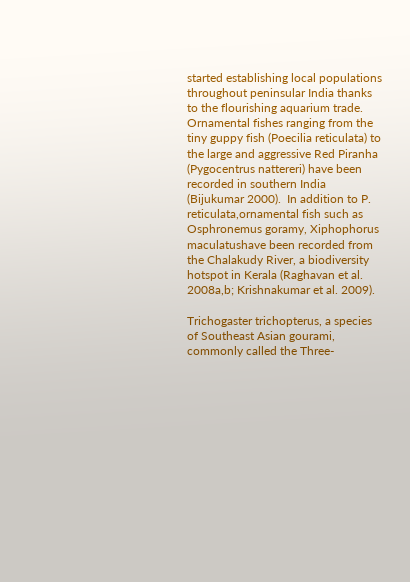started establishing local populations throughout peninsular India thanks to the flourishing aquarium trade. Ornamental fishes ranging from the tiny guppy fish (Poecilia reticulata) to the large and aggressive Red Piranha (Pygocentrus nattereri) have been recorded in southern India (Bijukumar 2000).  In addition to P. reticulata,ornamental fish such as Osphronemus goramy, Xiphophorus maculatushave been recorded from the Chalakudy River, a biodiversity hotspot in Kerala (Raghavan et al. 2008a,b; Krishnakumar et al. 2009).

Trichogaster trichopterus, a species of Southeast Asian gourami, commonly called the Three-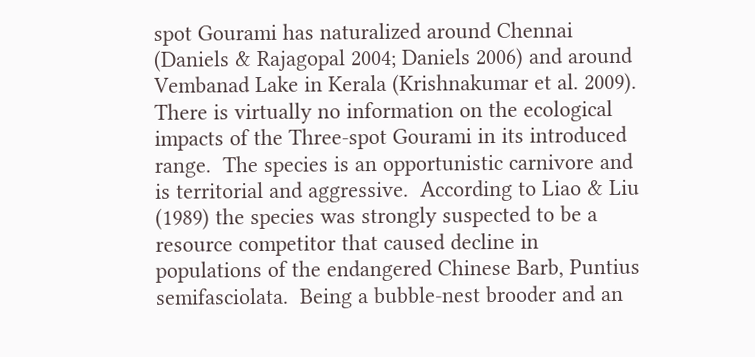spot Gourami has naturalized around Chennai (Daniels & Rajagopal 2004; Daniels 2006) and around Vembanad Lake in Kerala (Krishnakumar et al. 2009).  There is virtually no information on the ecological impacts of the Three-spot Gourami in its introduced range.  The species is an opportunistic carnivore and is territorial and aggressive.  According to Liao & Liu (1989) the species was strongly suspected to be a resource competitor that caused decline in populations of the endangered Chinese Barb, Puntius semifasciolata.  Being a bubble-nest brooder and an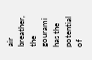air breather, the gourami has the potential of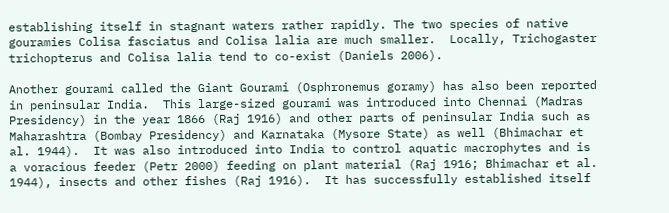establishing itself in stagnant waters rather rapidly. The two species of native gouramies Colisa fasciatus and Colisa lalia are much smaller.  Locally, Trichogaster trichopterus and Colisa lalia tend to co-exist (Daniels 2006).

Another gourami called the Giant Gourami (Osphronemus goramy) has also been reported in peninsular India.  This large-sized gourami was introduced into Chennai (Madras Presidency) in the year 1866 (Raj 1916) and other parts of peninsular India such as Maharashtra (Bombay Presidency) and Karnataka (Mysore State) as well (Bhimachar et al. 1944).  It was also introduced into India to control aquatic macrophytes and is a voracious feeder (Petr 2000) feeding on plant material (Raj 1916; Bhimachar et al. 1944), insects and other fishes (Raj 1916).  It has successfully established itself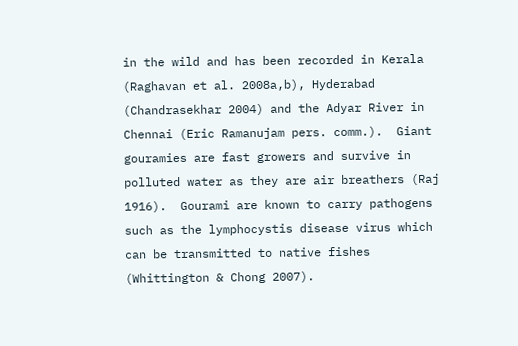in the wild and has been recorded in Kerala (Raghavan et al. 2008a,b), Hyderabad (Chandrasekhar 2004) and the Adyar River in Chennai (Eric Ramanujam pers. comm.).  Giant gouramies are fast growers and survive in polluted water as they are air breathers (Raj 1916).  Gourami are known to carry pathogens such as the lymphocystis disease virus which can be transmitted to native fishes (Whittington & Chong 2007).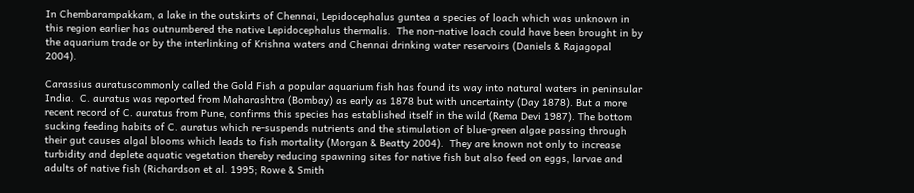In Chembarampakkam, a lake in the outskirts of Chennai, Lepidocephalus guntea a species of loach which was unknown in this region earlier has outnumbered the native Lepidocephalus thermalis.  The non-native loach could have been brought in by the aquarium trade or by the interlinking of Krishna waters and Chennai drinking water reservoirs (Daniels & Rajagopal 2004).

Carassius auratuscommonly called the Gold Fish a popular aquarium fish has found its way into natural waters in peninsular India.  C. auratus was reported from Maharashtra (Bombay) as early as 1878 but with uncertainty (Day 1878). But a more recent record of C. auratus from Pune, confirms this species has established itself in the wild (Rema Devi 1987). The bottom sucking feeding habits of C. auratus which re-suspends nutrients and the stimulation of blue-green algae passing through their gut causes algal blooms which leads to fish mortality (Morgan & Beatty 2004).  They are known not only to increase turbidity and deplete aquatic vegetation thereby reducing spawning sites for native fish but also feed on eggs, larvae and adults of native fish (Richardson et al. 1995; Rowe & Smith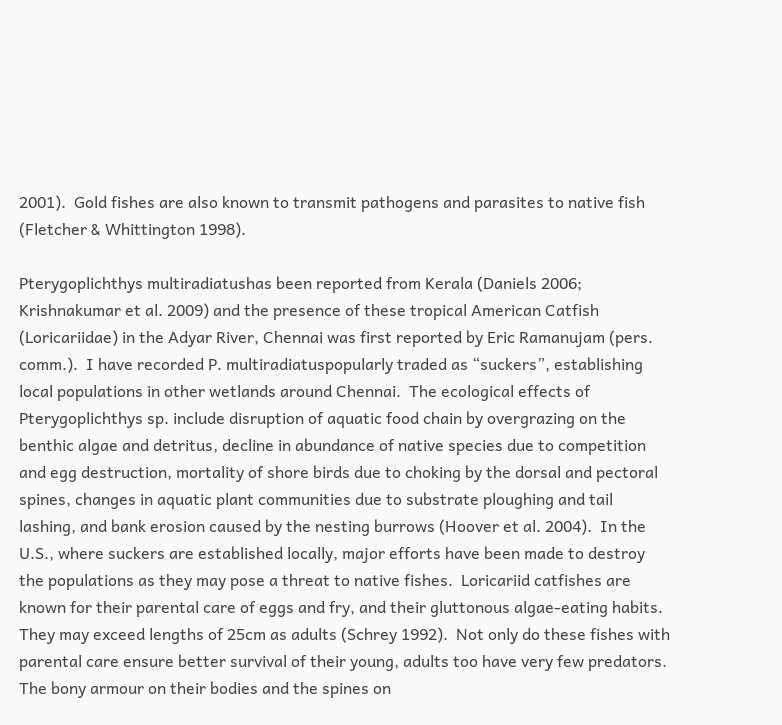2001).  Gold fishes are also known to transmit pathogens and parasites to native fish (Fletcher & Whittington 1998).

Pterygoplichthys multiradiatushas been reported from Kerala (Daniels 2006; Krishnakumar et al. 2009) and the presence of these tropical American Catfish (Loricariidae) in the Adyar River, Chennai was first reported by Eric Ramanujam (pers. comm.).  I have recorded P. multiradiatuspopularly traded as “suckers”, establishing local populations in other wetlands around Chennai.  The ecological effects of Pterygoplichthys sp. include disruption of aquatic food chain by overgrazing on the benthic algae and detritus, decline in abundance of native species due to competition and egg destruction, mortality of shore birds due to choking by the dorsal and pectoral spines, changes in aquatic plant communities due to substrate ploughing and tail lashing, and bank erosion caused by the nesting burrows (Hoover et al. 2004).  In the U.S., where suckers are established locally, major efforts have been made to destroy the populations as they may pose a threat to native fishes.  Loricariid catfishes are known for their parental care of eggs and fry, and their gluttonous algae-eating habits.  They may exceed lengths of 25cm as adults (Schrey 1992).  Not only do these fishes with parental care ensure better survival of their young, adults too have very few predators.  The bony armour on their bodies and the spines on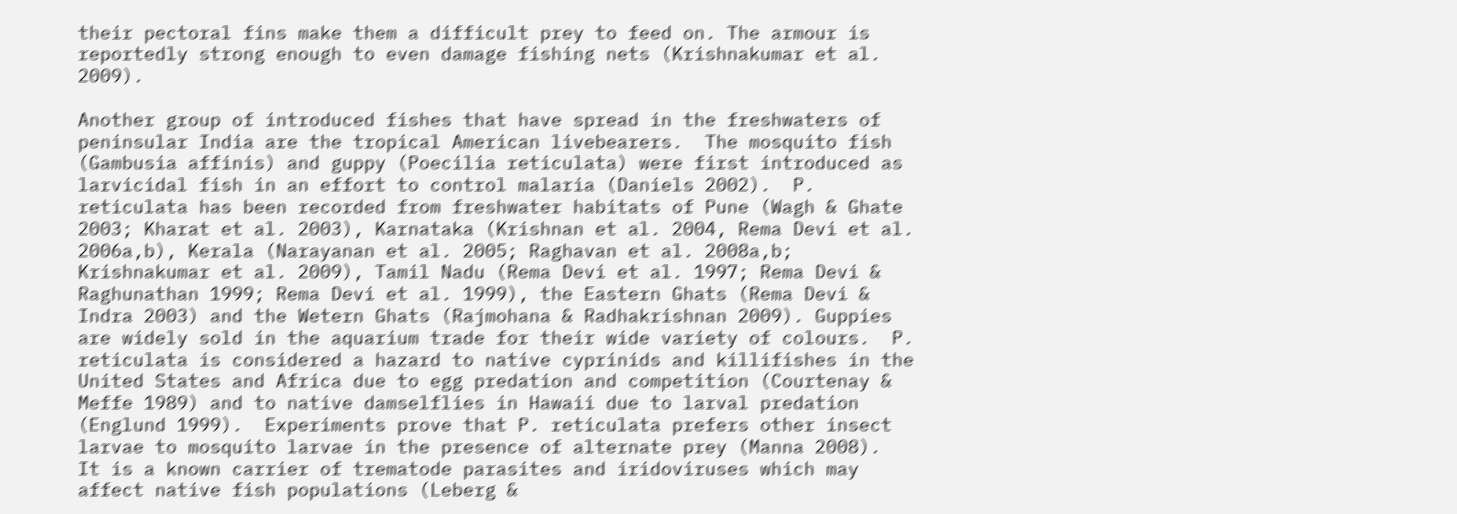their pectoral fins make them a difficult prey to feed on. The armour is reportedly strong enough to even damage fishing nets (Krishnakumar et al. 2009).

Another group of introduced fishes that have spread in the freshwaters of peninsular India are the tropical American livebearers.  The mosquito fish (Gambusia affinis) and guppy (Poecilia reticulata) were first introduced as larvicidal fish in an effort to control malaria (Daniels 2002).  P. reticulata has been recorded from freshwater habitats of Pune (Wagh & Ghate 2003; Kharat et al. 2003), Karnataka (Krishnan et al. 2004, Rema Devi et al. 2006a,b), Kerala (Narayanan et al. 2005; Raghavan et al. 2008a,b; Krishnakumar et al. 2009), Tamil Nadu (Rema Devi et al. 1997; Rema Devi & Raghunathan 1999; Rema Devi et al. 1999), the Eastern Ghats (Rema Devi & Indra 2003) and the Wetern Ghats (Rajmohana & Radhakrishnan 2009). Guppies are widely sold in the aquarium trade for their wide variety of colours.  P. reticulata is considered a hazard to native cyprinids and killifishes in the United States and Africa due to egg predation and competition (Courtenay & Meffe 1989) and to native damselflies in Hawaii due to larval predation (Englund 1999).  Experiments prove that P. reticulata prefers other insect larvae to mosquito larvae in the presence of alternate prey (Manna 2008).  It is a known carrier of trematode parasites and iridoviruses which may affect native fish populations (Leberg &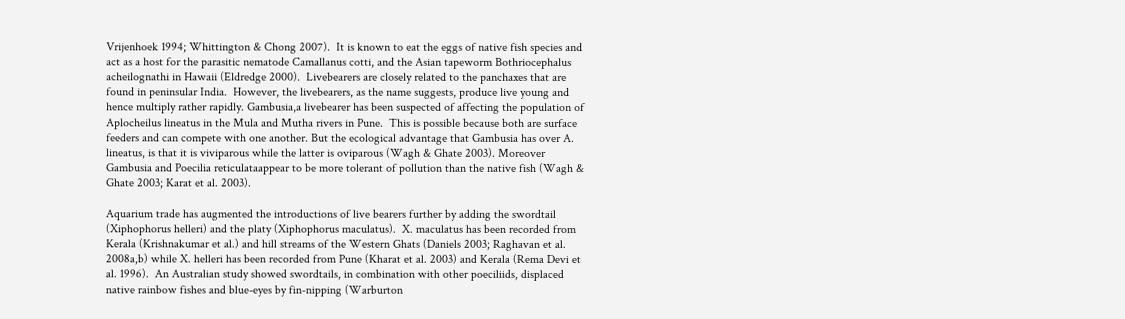Vrijenhoek 1994; Whittington & Chong 2007).  It is known to eat the eggs of native fish species and act as a host for the parasitic nematode Camallanus cotti, and the Asian tapeworm Bothriocephalus acheilognathi in Hawaii (Eldredge 2000).  Livebearers are closely related to the panchaxes that are found in peninsular India.  However, the livebearers, as the name suggests, produce live young and hence multiply rather rapidly. Gambusia,a livebearer has been suspected of affecting the population of Aplocheilus lineatus in the Mula and Mutha rivers in Pune.  This is possible because both are surface feeders and can compete with one another. But the ecological advantage that Gambusia has over A. lineatus, is that it is viviparous while the latter is oviparous (Wagh & Ghate 2003). Moreover Gambusia and Poecilia reticulataappear to be more tolerant of pollution than the native fish (Wagh & Ghate 2003; Karat et al. 2003).

Aquarium trade has augmented the introductions of live bearers further by adding the swordtail (Xiphophorus helleri) and the platy (Xiphophorus maculatus).  X. maculatus has been recorded from Kerala (Krishnakumar et al.) and hill streams of the Western Ghats (Daniels 2003; Raghavan et al. 2008a,b) while X. helleri has been recorded from Pune (Kharat et al. 2003) and Kerala (Rema Devi et al. 1996).  An Australian study showed swordtails, in combination with other poeciliids, displaced native rainbow fishes and blue-eyes by fin-nipping (Warburton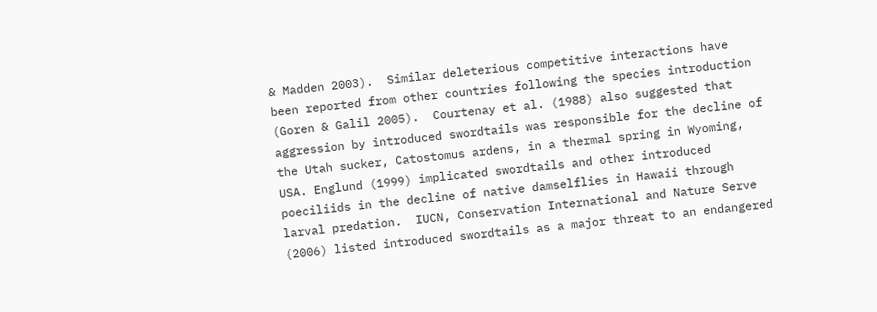& Madden 2003).  Similar deleterious competitive interactions have been reported from other countries following the species introduction (Goren & Galil 2005).  Courtenay et al. (1988) also suggested that aggression by introduced swordtails was responsible for the decline of the Utah sucker, Catostomus ardens, in a thermal spring in Wyoming, USA. Englund (1999) implicated swordtails and other introduced poeciliids in the decline of native damselflies in Hawaii through larval predation.  IUCN, Conservation International and Nature Serve (2006) listed introduced swordtails as a major threat to an endangered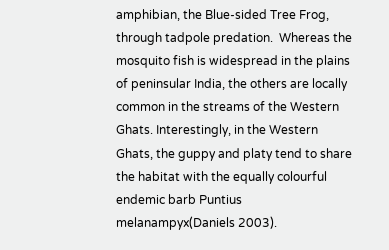amphibian, the Blue-sided Tree Frog, through tadpole predation.  Whereas the mosquito fish is widespread in the plains of peninsular India, the others are locally common in the streams of the Western Ghats. Interestingly, in the Western Ghats, the guppy and platy tend to share the habitat with the equally colourful endemic barb Puntius melanampyx(Daniels 2003).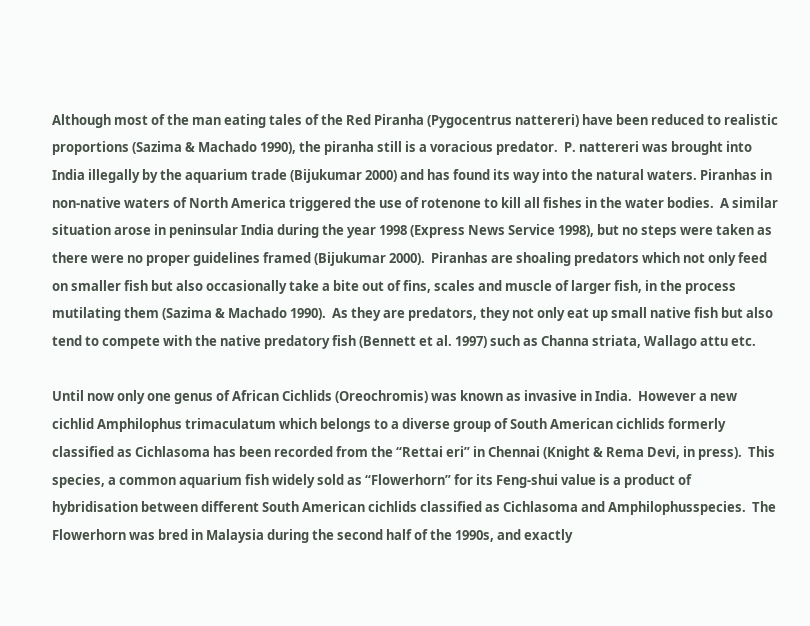Although most of the man eating tales of the Red Piranha (Pygocentrus nattereri) have been reduced to realistic proportions (Sazima & Machado 1990), the piranha still is a voracious predator.  P. nattereri was brought into India illegally by the aquarium trade (Bijukumar 2000) and has found its way into the natural waters. Piranhas in non-native waters of North America triggered the use of rotenone to kill all fishes in the water bodies.  A similar situation arose in peninsular India during the year 1998 (Express News Service 1998), but no steps were taken as there were no proper guidelines framed (Bijukumar 2000).  Piranhas are shoaling predators which not only feed on smaller fish but also occasionally take a bite out of fins, scales and muscle of larger fish, in the process mutilating them (Sazima & Machado 1990).  As they are predators, they not only eat up small native fish but also tend to compete with the native predatory fish (Bennett et al. 1997) such as Channa striata, Wallago attu etc.

Until now only one genus of African Cichlids (Oreochromis) was known as invasive in India.  However a new cichlid Amphilophus trimaculatum which belongs to a diverse group of South American cichlids formerly classified as Cichlasoma has been recorded from the “Rettai eri” in Chennai (Knight & Rema Devi, in press).  This species, a common aquarium fish widely sold as “Flowerhorn” for its Feng-shui value is a product of hybridisation between different South American cichlids classified as Cichlasoma and Amphilophusspecies.  The Flowerhorn was bred in Malaysia during the second half of the 1990s, and exactly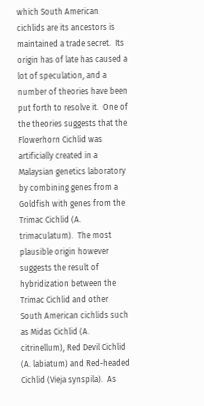which South American cichlids are its ancestors is maintained a trade secret.  Its origin has of late has caused a lot of speculation, and a number of theories have been put forth to resolve it.  One of the theories suggests that the Flowerhorn Cichlid was artificially created in a Malaysian genetics laboratory by combining genes from a Goldfish with genes from the Trimac Cichlid (A. trimaculatum).  The most plausible origin however suggests the result of hybridization between the Trimac Cichlid and other South American cichlids such as Midas Cichlid (A. citrinellum), Red Devil Cichlid (A. labiatum) and Red-headed Cichlid (Vieja synspila).  As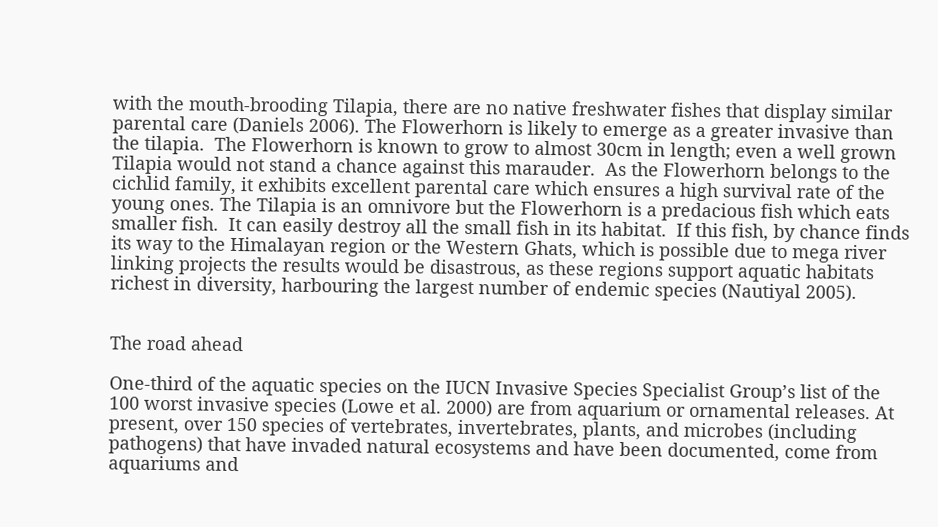with the mouth-brooding Tilapia, there are no native freshwater fishes that display similar parental care (Daniels 2006). The Flowerhorn is likely to emerge as a greater invasive than the tilapia.  The Flowerhorn is known to grow to almost 30cm in length; even a well grown Tilapia would not stand a chance against this marauder.  As the Flowerhorn belongs to the cichlid family, it exhibits excellent parental care which ensures a high survival rate of the young ones. The Tilapia is an omnivore but the Flowerhorn is a predacious fish which eats smaller fish.  It can easily destroy all the small fish in its habitat.  If this fish, by chance finds its way to the Himalayan region or the Western Ghats, which is possible due to mega river linking projects the results would be disastrous, as these regions support aquatic habitats richest in diversity, harbouring the largest number of endemic species (Nautiyal 2005).


The road ahead

One-third of the aquatic species on the IUCN Invasive Species Specialist Group’s list of the 100 worst invasive species (Lowe et al. 2000) are from aquarium or ornamental releases. At present, over 150 species of vertebrates, invertebrates, plants, and microbes (including pathogens) that have invaded natural ecosystems and have been documented, come from aquariums and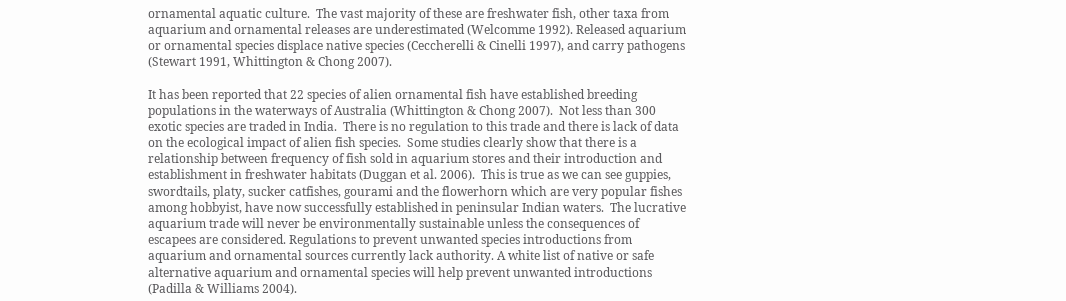ornamental aquatic culture.  The vast majority of these are freshwater fish, other taxa from aquarium and ornamental releases are underestimated (Welcomme 1992). Released aquarium or ornamental species displace native species (Ceccherelli & Cinelli 1997), and carry pathogens (Stewart 1991, Whittington & Chong 2007).

It has been reported that 22 species of alien ornamental fish have established breeding populations in the waterways of Australia (Whittington & Chong 2007).  Not less than 300 exotic species are traded in India.  There is no regulation to this trade and there is lack of data on the ecological impact of alien fish species.  Some studies clearly show that there is a relationship between frequency of fish sold in aquarium stores and their introduction and establishment in freshwater habitats (Duggan et al. 2006).  This is true as we can see guppies, swordtails, platy, sucker catfishes, gourami and the flowerhorn which are very popular fishes among hobbyist, have now successfully established in peninsular Indian waters.  The lucrative aquarium trade will never be environmentally sustainable unless the consequences of escapees are considered. Regulations to prevent unwanted species introductions from aquarium and ornamental sources currently lack authority. A white list of native or safe alternative aquarium and ornamental species will help prevent unwanted introductions (Padilla & Williams 2004).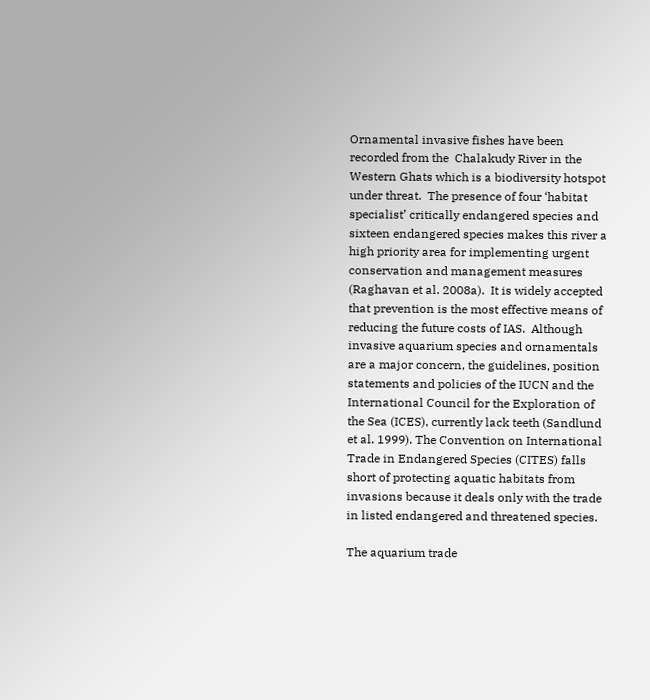Ornamental invasive fishes have been recorded from the  Chalakudy River in the Western Ghats which is a biodiversity hotspot under threat.  The presence of four ‘habitat specialist’ critically endangered species and sixteen endangered species makes this river a high priority area for implementing urgent conservation and management measures (Raghavan et al. 2008a).  It is widely accepted that prevention is the most effective means of reducing the future costs of IAS.  Although invasive aquarium species and ornamentals are a major concern, the guidelines, position statements and policies of the IUCN and the International Council for the Exploration of the Sea (ICES), currently lack teeth (Sandlund et al. 1999). The Convention on International Trade in Endangered Species (CITES) falls short of protecting aquatic habitats from invasions because it deals only with the trade in listed endangered and threatened species.

The aquarium trade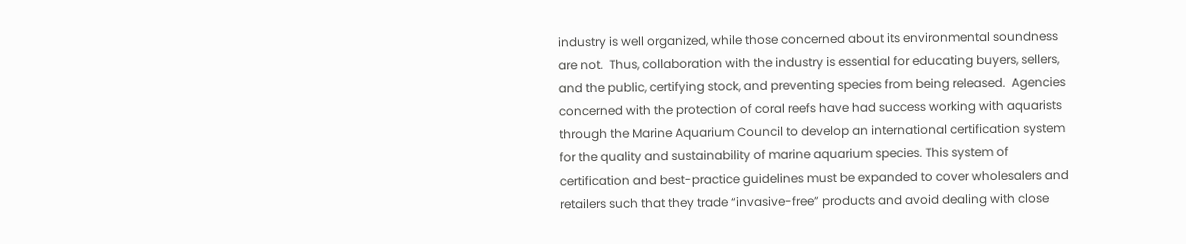industry is well organized, while those concerned about its environmental soundness are not.  Thus, collaboration with the industry is essential for educating buyers, sellers, and the public, certifying stock, and preventing species from being released.  Agencies concerned with the protection of coral reefs have had success working with aquarists through the Marine Aquarium Council to develop an international certification system for the quality and sustainability of marine aquarium species. This system of certification and best-practice guidelines must be expanded to cover wholesalers and retailers such that they trade “invasive-free” products and avoid dealing with close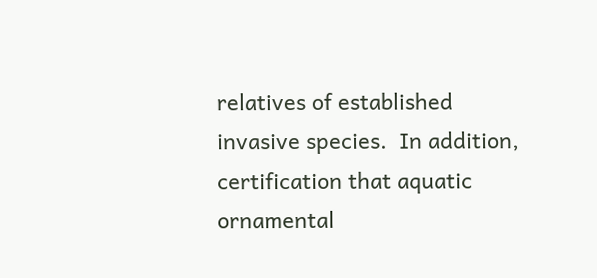relatives of established invasive species.  In addition, certification that aquatic ornamental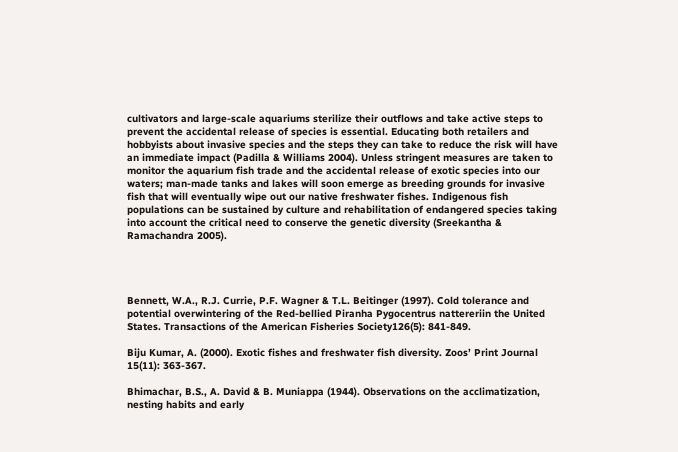cultivators and large-scale aquariums sterilize their outflows and take active steps to prevent the accidental release of species is essential. Educating both retailers and hobbyists about invasive species and the steps they can take to reduce the risk will have an immediate impact (Padilla & Williams 2004). Unless stringent measures are taken to monitor the aquarium fish trade and the accidental release of exotic species into our waters; man-made tanks and lakes will soon emerge as breeding grounds for invasive fish that will eventually wipe out our native freshwater fishes. Indigenous fish populations can be sustained by culture and rehabilitation of endangered species taking into account the critical need to conserve the genetic diversity (Sreekantha & Ramachandra 2005).




Bennett, W.A., R.J. Currie, P.F. Wagner & T.L. Beitinger (1997). Cold tolerance and potential overwintering of the Red-bellied Piranha Pygocentrus nattereriin the United States. Transactions of the American Fisheries Society126(5): 841-849.

Biju Kumar, A. (2000). Exotic fishes and freshwater fish diversity. Zoos’ Print Journal 15(11): 363-367.

Bhimachar, B.S., A. David & B. Muniappa (1944). Observations on the acclimatization, nesting habits and early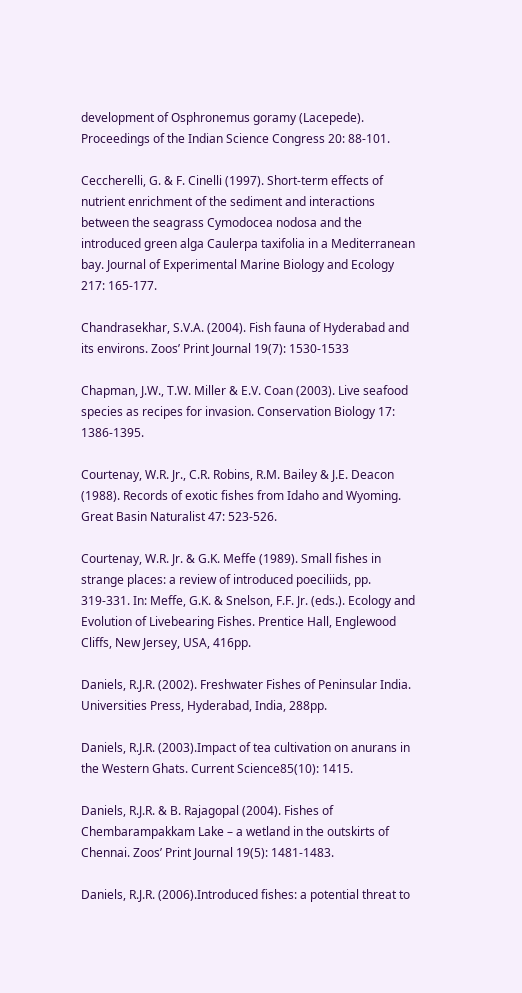development of Osphronemus goramy (Lacepede). Proceedings of the Indian Science Congress 20: 88-101.

Ceccherelli, G. & F. Cinelli (1997). Short-term effects of nutrient enrichment of the sediment and interactions between the seagrass Cymodocea nodosa and the introduced green alga Caulerpa taxifolia in a Mediterranean bay. Journal of Experimental Marine Biology and Ecology 217: 165-177.

Chandrasekhar, S.V.A. (2004). Fish fauna of Hyderabad and its environs. Zoos’ Print Journal 19(7): 1530-1533

Chapman, J.W., T.W. Miller & E.V. Coan (2003). Live seafood species as recipes for invasion. Conservation Biology 17: 1386-1395.

Courtenay, W.R. Jr., C.R. Robins, R.M. Bailey & J.E. Deacon (1988). Records of exotic fishes from Idaho and Wyoming. Great Basin Naturalist 47: 523-526.

Courtenay, W.R. Jr. & G.K. Meffe (1989). Small fishes in strange places: a review of introduced poeciliids, pp. 319-331. In: Meffe, G.K. & Snelson, F.F. Jr. (eds.). Ecology and Evolution of Livebearing Fishes. Prentice Hall, Englewood Cliffs, New Jersey, USA, 416pp.

Daniels, R.J.R. (2002). Freshwater Fishes of Peninsular India. Universities Press, Hyderabad, India, 288pp.

Daniels, R.J.R. (2003).Impact of tea cultivation on anurans in the Western Ghats. Current Science85(10): 1415.

Daniels, R.J.R. & B. Rajagopal (2004). Fishes of Chembarampakkam Lake – a wetland in the outskirts of Chennai. Zoos’ Print Journal 19(5): 1481-1483.

Daniels, R.J.R. (2006).Introduced fishes: a potential threat to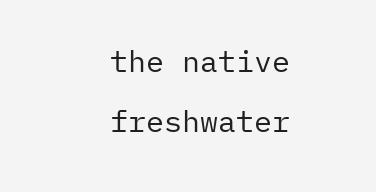the native freshwater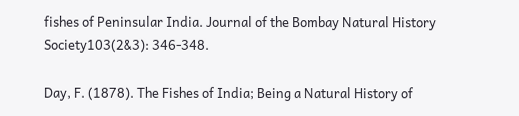fishes of Peninsular India. Journal of the Bombay Natural History Society103(2&3): 346-348.

Day, F. (1878). The Fishes of India; Being a Natural History of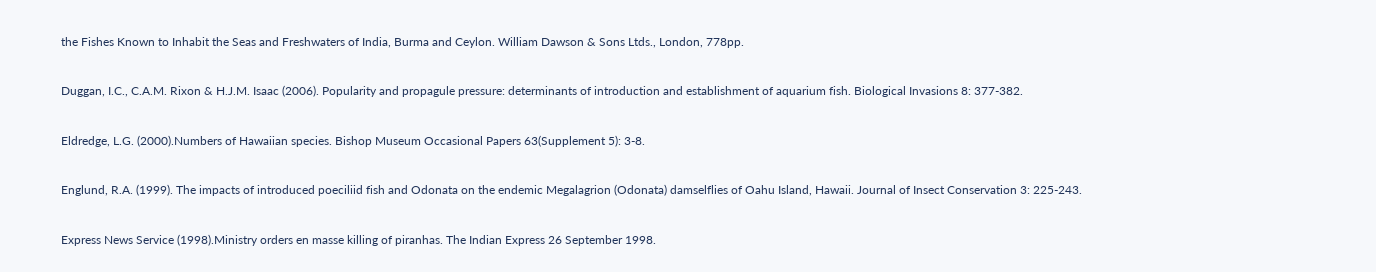the Fishes Known to Inhabit the Seas and Freshwaters of India, Burma and Ceylon. William Dawson & Sons Ltds., London, 778pp.

Duggan, I.C., C.A.M. Rixon & H.J.M. Isaac (2006). Popularity and propagule pressure: determinants of introduction and establishment of aquarium fish. Biological Invasions 8: 377-382.

Eldredge, L.G. (2000).Numbers of Hawaiian species. Bishop Museum Occasional Papers 63(Supplement 5): 3-8.

Englund, R.A. (1999). The impacts of introduced poeciliid fish and Odonata on the endemic Megalagrion (Odonata) damselflies of Oahu Island, Hawaii. Journal of Insect Conservation 3: 225-243.

Express News Service (1998).Ministry orders en masse killing of piranhas. The Indian Express 26 September 1998.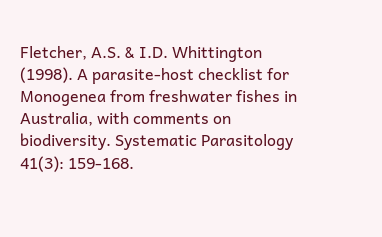Fletcher, A.S. & I.D. Whittington (1998). A parasite-host checklist for Monogenea from freshwater fishes in Australia, with comments on biodiversity. Systematic Parasitology 41(3): 159-168.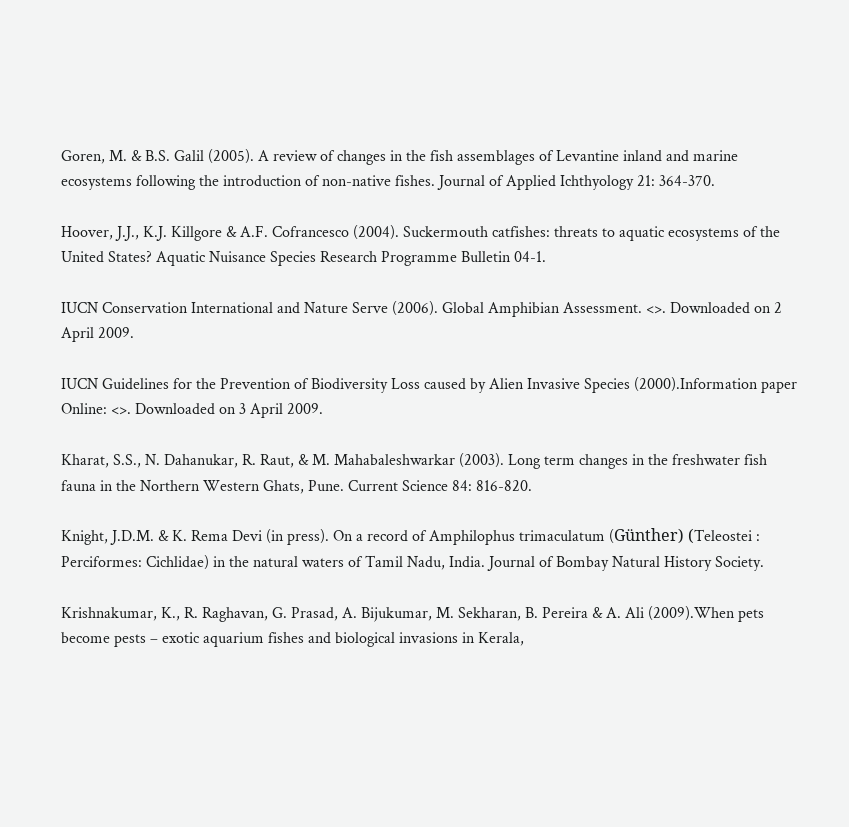Goren, M. & B.S. Galil (2005). A review of changes in the fish assemblages of Levantine inland and marine ecosystems following the introduction of non-native fishes. Journal of Applied Ichthyology 21: 364-370.

Hoover, J.J., K.J. Killgore & A.F. Cofrancesco (2004). Suckermouth catfishes: threats to aquatic ecosystems of the United States? Aquatic Nuisance Species Research Programme Bulletin 04-1.

IUCN Conservation International and Nature Serve (2006). Global Amphibian Assessment. <>. Downloaded on 2 April 2009.

IUCN Guidelines for the Prevention of Biodiversity Loss caused by Alien Invasive Species (2000).Information paper Online: <>. Downloaded on 3 April 2009.

Kharat, S.S., N. Dahanukar, R. Raut, & M. Mahabaleshwarkar (2003). Long term changes in the freshwater fish fauna in the Northern Western Ghats, Pune. Current Science 84: 816-820.

Knight, J.D.M. & K. Rema Devi (in press). On a record of Amphilophus trimaculatum (Günther) (Teleostei : Perciformes: Cichlidae) in the natural waters of Tamil Nadu, India. Journal of Bombay Natural History Society.

Krishnakumar, K., R. Raghavan, G. Prasad, A. Bijukumar, M. Sekharan, B. Pereira & A. Ali (2009).When pets become pests – exotic aquarium fishes and biological invasions in Kerala,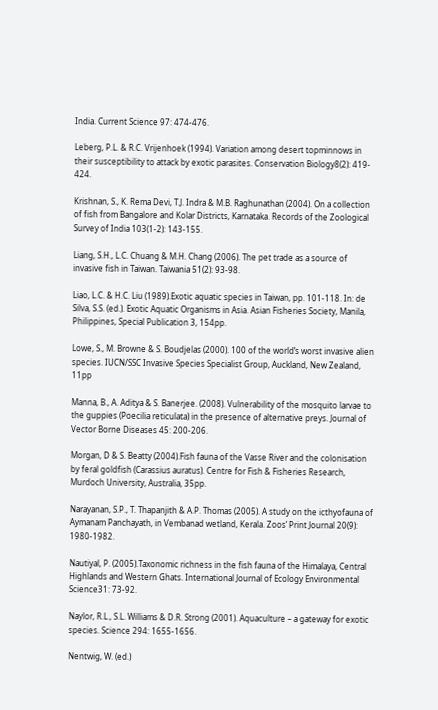India. Current Science 97: 474-476.

Leberg, P.L. & R.C. Vrijenhoek (1994). Variation among desert topminnows in their susceptibility to attack by exotic parasites. Conservation Biology8(2): 419- 424.

Krishnan, S., K. Rema Devi, T.J. Indra & M.B. Raghunathan (2004). On a collection of fish from Bangalore and Kolar Districts, Karnataka. Records of the Zoological Survey of India 103(1-2): 143-155.

Liang, S.H., L.C. Chuang & M.H. Chang (2006). The pet trade as a source of invasive fish in Taiwan. Taiwania 51(2): 93-98.

Liao, L.C. & H.C. Liu (1989).Exotic aquatic species in Taiwan, pp. 101-118. In: de Silva, S.S. (ed.). Exotic Aquatic Organisms in Asia. Asian Fisheries Society, Manila, Philippines, Special Publication 3, 154pp.

Lowe, S., M. Browne & S. Boudjelas (2000). 100 of the world’s worst invasive alien species. IUCN/SSC Invasive Species Specialist Group, Auckland, New Zealand, 11pp

Manna, B., A. Aditya & S. Banerjee. (2008). Vulnerability of the mosquito larvae to the guppies (Poecilia reticulata) in the presence of alternative preys. Journal of Vector Borne Diseases 45: 200-206.

Morgan, D & S. Beatty (2004).Fish fauna of the Vasse River and the colonisation by feral goldfish (Carassius auratus). Centre for Fish & Fisheries Research, Murdoch University, Australia, 35pp.

Narayanan, S.P., T. Thapanjith & A.P. Thomas (2005). A study on the icthyofauna of Aymanam Panchayath, in Vembanad wetland, Kerala. Zoos’ Print Journal 20(9): 1980-1982.

Nautiyal, P. (2005).Taxonomic richness in the fish fauna of the Himalaya, Central Highlands and Western Ghats. International Journal of Ecology Environmental Science31: 73-92.

Naylor, R.L., S.L. Williams & D.R. Strong (2001). Aquaculture – a gateway for exotic species. Science 294: 1655-1656.

Nentwig, W. (ed.)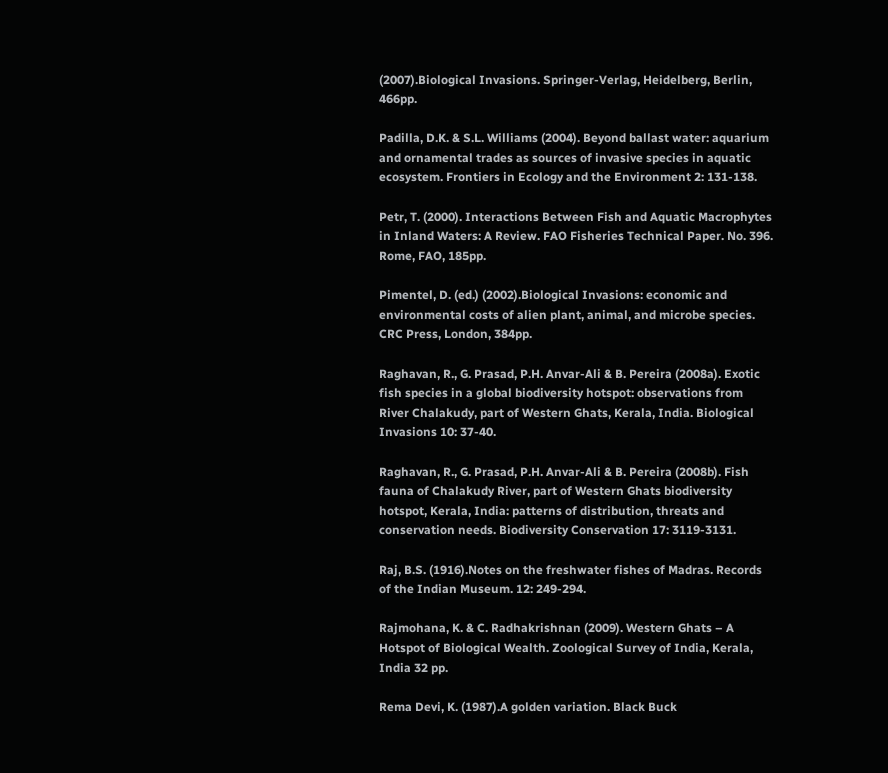(2007).Biological Invasions. Springer-Verlag, Heidelberg, Berlin, 466pp.

Padilla, D.K. & S.L. Williams (2004). Beyond ballast water: aquarium and ornamental trades as sources of invasive species in aquatic ecosystem. Frontiers in Ecology and the Environment 2: 131-138.

Petr, T. (2000). Interactions Between Fish and Aquatic Macrophytes in Inland Waters: A Review. FAO Fisheries Technical Paper. No. 396. Rome, FAO, 185pp.

Pimentel, D. (ed.) (2002).Biological Invasions: economic and environmental costs of alien plant, animal, and microbe species. CRC Press, London, 384pp.

Raghavan, R., G. Prasad, P.H. Anvar-Ali & B. Pereira (2008a). Exotic fish species in a global biodiversity hotspot: observations from River Chalakudy, part of Western Ghats, Kerala, India. Biological Invasions 10: 37-40.

Raghavan, R., G. Prasad, P.H. Anvar-Ali & B. Pereira (2008b). Fish fauna of Chalakudy River, part of Western Ghats biodiversity hotspot, Kerala, India: patterns of distribution, threats and conservation needs. Biodiversity Conservation 17: 3119-3131.

Raj, B.S. (1916).Notes on the freshwater fishes of Madras. Records of the Indian Museum. 12: 249-294.

Rajmohana, K. & C. Radhakrishnan (2009). Western Ghats – A Hotspot of Biological Wealth. Zoological Survey of India, Kerala, India 32 pp.

Rema Devi, K. (1987).A golden variation. Black Buck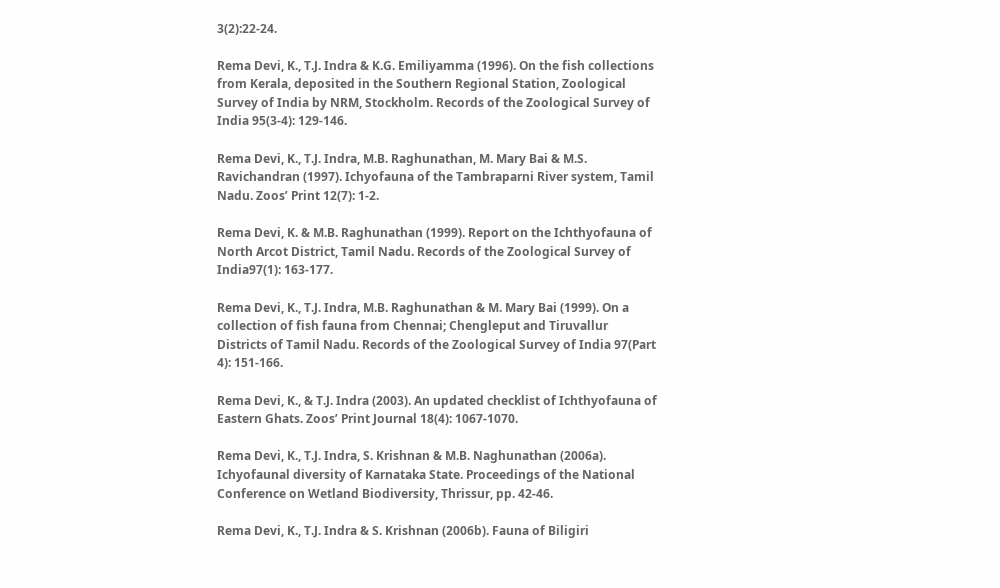3(2):22-24.

Rema Devi, K., T.J. Indra & K.G. Emiliyamma (1996). On the fish collections from Kerala, deposited in the Southern Regional Station, Zoological Survey of India by NRM, Stockholm. Records of the Zoological Survey of India 95(3-4): 129-146.

Rema Devi, K., T.J. Indra, M.B. Raghunathan, M. Mary Bai & M.S. Ravichandran (1997). Ichyofauna of the Tambraparni River system, Tamil Nadu. Zoos’ Print 12(7): 1-2.

Rema Devi, K. & M.B. Raghunathan (1999). Report on the Ichthyofauna of North Arcot District, Tamil Nadu. Records of the Zoological Survey of India97(1): 163-177.

Rema Devi, K., T.J. Indra, M.B. Raghunathan & M. Mary Bai (1999). On a collection of fish fauna from Chennai; Chengleput and Tiruvallur Districts of Tamil Nadu. Records of the Zoological Survey of India 97(Part 4): 151-166.

Rema Devi, K., & T.J. Indra (2003). An updated checklist of Ichthyofauna of Eastern Ghats. Zoos’ Print Journal 18(4): 1067-1070.

Rema Devi, K., T.J. Indra, S. Krishnan & M.B. Naghunathan (2006a). Ichyofaunal diversity of Karnataka State. Proceedings of the National Conference on Wetland Biodiversity, Thrissur, pp. 42-46.

Rema Devi, K., T.J. Indra & S. Krishnan (2006b). Fauna of Biligiri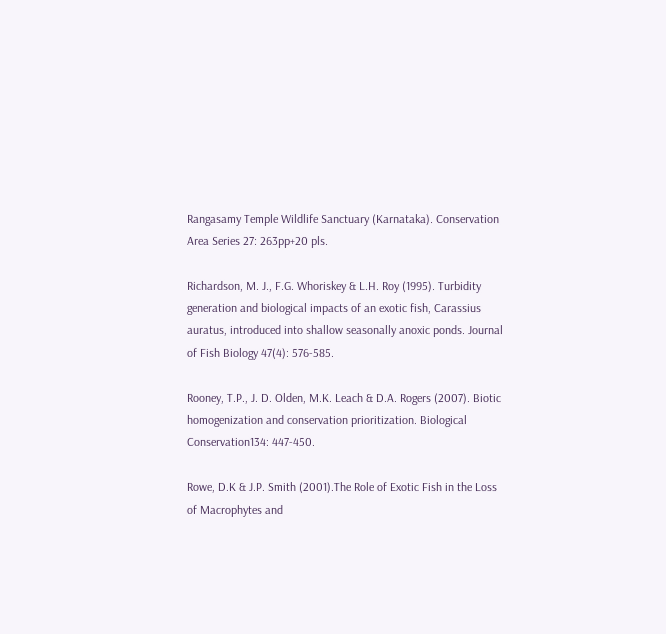Rangasamy Temple Wildlife Sanctuary (Karnataka). Conservation Area Series 27: 263pp+20 pls.

Richardson, M. J., F.G. Whoriskey & L.H. Roy (1995). Turbidity generation and biological impacts of an exotic fish, Carassius auratus, introduced into shallow seasonally anoxic ponds. Journal of Fish Biology 47(4): 576-585.

Rooney, T.P., J. D. Olden, M.K. Leach & D.A. Rogers (2007). Biotic homogenization and conservation prioritization. Biological Conservation134: 447-450.

Rowe, D.K & J.P. Smith (2001).The Role of Exotic Fish in the Loss of Macrophytes and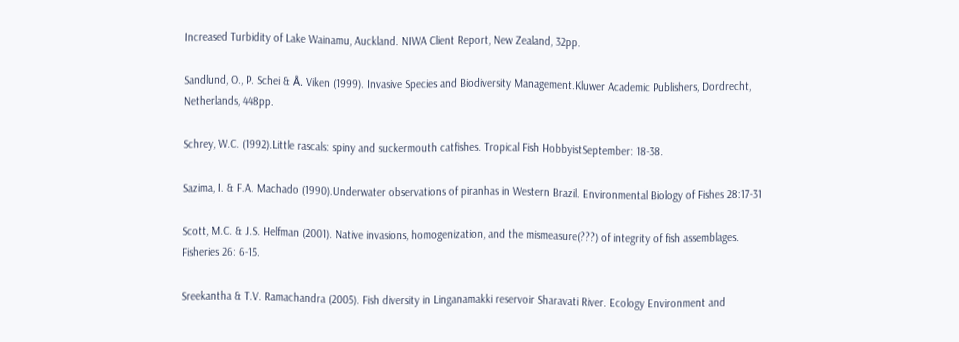Increased Turbidity of Lake Wainamu, Auckland. NIWA Client Report, New Zealand, 32pp.

Sandlund, O., P. Schei & Å. Viken (1999). Invasive Species and Biodiversity Management.Kluwer Academic Publishers, Dordrecht, Netherlands, 448pp.

Schrey, W.C. (1992).Little rascals: spiny and suckermouth catfishes. Tropical Fish HobbyistSeptember: 18-38.

Sazima, I. & F.A. Machado (1990).Underwater observations of piranhas in Western Brazil. Environmental Biology of Fishes 28:17-31

Scott, M.C. & J.S. Helfman (2001). Native invasions, homogenization, and the mismeasure(???) of integrity of fish assemblages. Fisheries 26: 6-15.

Sreekantha & T.V. Ramachandra (2005). Fish diversity in Linganamakki reservoir Sharavati River. Ecology Environment and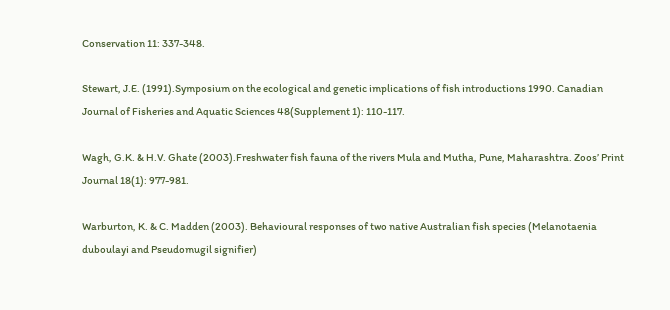Conservation 11: 337-348.

Stewart, J.E. (1991).Symposium on the ecological and genetic implications of fish introductions 1990. Canadian Journal of Fisheries and Aquatic Sciences 48(Supplement 1): 110-117.

Wagh, G.K. & H.V. Ghate (2003).Freshwater fish fauna of the rivers Mula and Mutha, Pune, Maharashtra. Zoos’ Print Journal 18(1): 977-981.

Warburton, K. & C. Madden (2003). Behavioural responses of two native Australian fish species (Melanotaenia duboulayi and Pseudomugil signifier)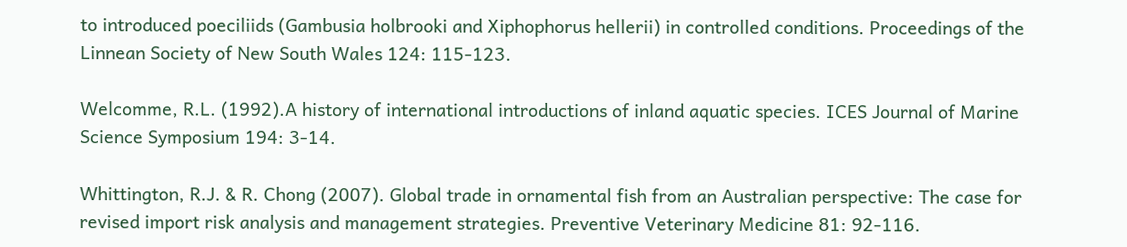to introduced poeciliids (Gambusia holbrooki and Xiphophorus hellerii) in controlled conditions. Proceedings of the Linnean Society of New South Wales 124: 115-123.

Welcomme, R.L. (1992).A history of international introductions of inland aquatic species. ICES Journal of Marine Science Symposium 194: 3-14.

Whittington, R.J. & R. Chong (2007). Global trade in ornamental fish from an Australian perspective: The case for revised import risk analysis and management strategies. Preventive Veterinary Medicine 81: 92-116.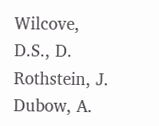Wilcove, D.S., D. Rothstein, J. Dubow, A.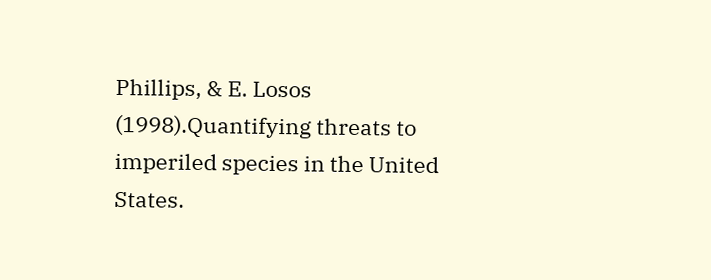Phillips, & E. Losos (1998).Quantifying threats to imperiled species in the United States.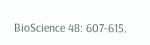BioScience 48: 607-615.